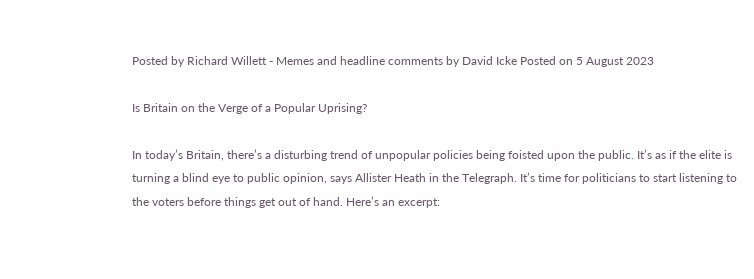Posted by Richard Willett - Memes and headline comments by David Icke Posted on 5 August 2023

Is Britain on the Verge of a Popular Uprising?

In today’s Britain, there’s a disturbing trend of unpopular policies being foisted upon the public. It’s as if the elite is turning a blind eye to public opinion, says Allister Heath in the Telegraph. It’s time for politicians to start listening to the voters before things get out of hand. Here’s an excerpt: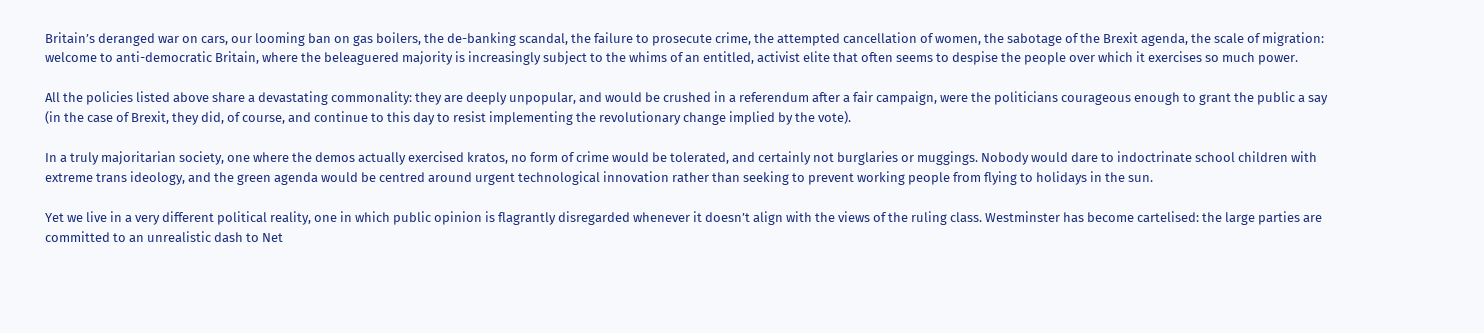Britain’s deranged war on cars, our looming ban on gas boilers, the de-banking scandal, the failure to prosecute crime, the attempted cancellation of women, the sabotage of the Brexit agenda, the scale of migration: welcome to anti-democratic Britain, where the beleaguered majority is increasingly subject to the whims of an entitled, activist elite that often seems to despise the people over which it exercises so much power.

All the policies listed above share a devastating commonality: they are deeply unpopular, and would be crushed in a referendum after a fair campaign, were the politicians courageous enough to grant the public a say (in the case of Brexit, they did, of course, and continue to this day to resist implementing the revolutionary change implied by the vote).

In a truly majoritarian society, one where the demos actually exercised kratos, no form of crime would be tolerated, and certainly not burglaries or muggings. Nobody would dare to indoctrinate school children with extreme trans ideology, and the green agenda would be centred around urgent technological innovation rather than seeking to prevent working people from flying to holidays in the sun.

Yet we live in a very different political reality, one in which public opinion is flagrantly disregarded whenever it doesn’t align with the views of the ruling class. Westminster has become cartelised: the large parties are committed to an unrealistic dash to Net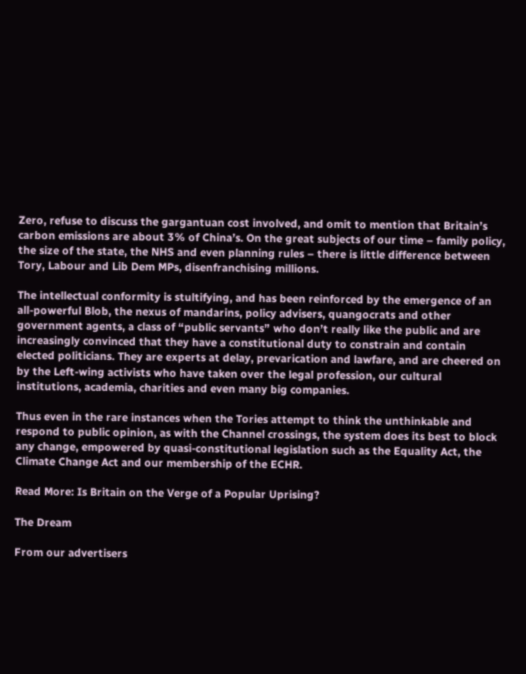Zero, refuse to discuss the gargantuan cost involved, and omit to mention that Britain’s carbon emissions are about 3% of China’s. On the great subjects of our time – family policy, the size of the state, the NHS and even planning rules – there is little difference between Tory, Labour and Lib Dem MPs, disenfranchising millions.

The intellectual conformity is stultifying, and has been reinforced by the emergence of an all-powerful Blob, the nexus of mandarins, policy advisers, quangocrats and other government agents, a class of “public servants” who don’t really like the public and are increasingly convinced that they have a constitutional duty to constrain and contain elected politicians. They are experts at delay, prevarication and lawfare, and are cheered on by the Left-wing activists who have taken over the legal profession, our cultural institutions, academia, charities and even many big companies.

Thus even in the rare instances when the Tories attempt to think the unthinkable and respond to public opinion, as with the Channel crossings, the system does its best to block any change, empowered by quasi-constitutional legislation such as the Equality Act, the Climate Change Act and our membership of the ECHR.

Read More: Is Britain on the Verge of a Popular Uprising?

The Dream

From our advertisers